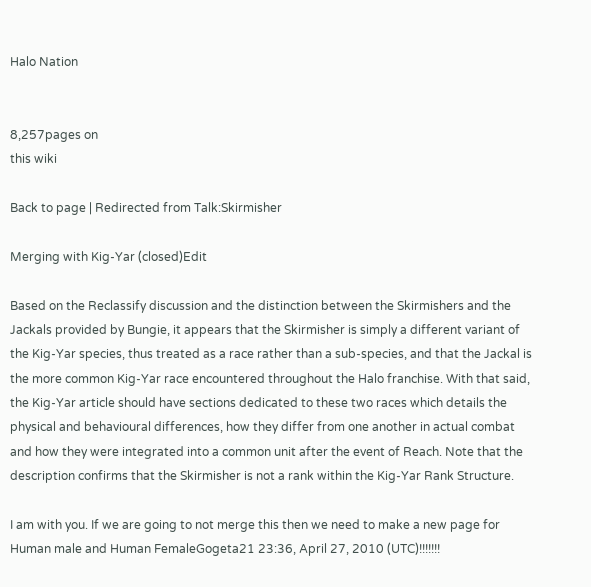Halo Nation


8,257pages on
this wiki

Back to page | Redirected from Talk:Skirmisher

Merging with Kig-Yar (closed)Edit

Based on the Reclassify discussion and the distinction between the Skirmishers and the Jackals provided by Bungie, it appears that the Skirmisher is simply a different variant of the Kig-Yar species, thus treated as a race rather than a sub-species, and that the Jackal is the more common Kig-Yar race encountered throughout the Halo franchise. With that said, the Kig-Yar article should have sections dedicated to these two races which details the physical and behavioural differences, how they differ from one another in actual combat and how they were integrated into a common unit after the event of Reach. Note that the description confirms that the Skirmisher is not a rank within the Kig-Yar Rank Structure.

I am with you. If we are going to not merge this then we need to make a new page for Human male and Human FemaleGogeta21 23:36, April 27, 2010 (UTC)!!!!!!!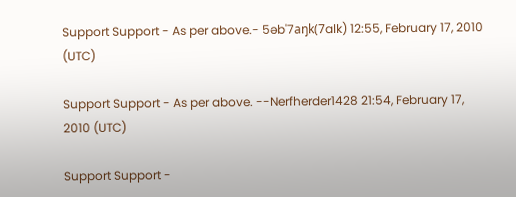Support Support - As per above.- 5əb'7aŋk(7alk) 12:55, February 17, 2010 (UTC)

Support Support - As per above. --Nerfherder1428 21:54, February 17, 2010 (UTC)

Support Support -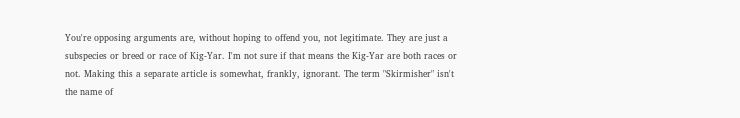You're opposing arguments are, without hoping to offend you, not legitimate. They are just a subspecies or breed or race of Kig-Yar. I'm not sure if that means the Kig-Yar are both races or not. Making this a separate article is somewhat, frankly, ignorant. The term "Skirmisher" isn't the name of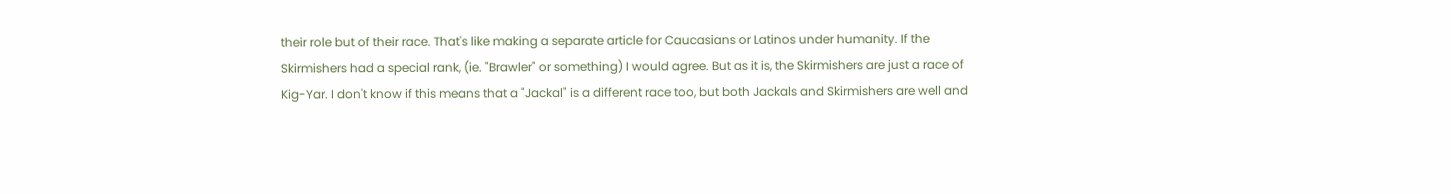their role but of their race. That's like making a separate article for Caucasians or Latinos under humanity. If the Skirmishers had a special rank, (ie. "Brawler" or something) I would agree. But as it is, the Skirmishers are just a race of Kig-Yar. I don't know if this means that a "Jackal" is a different race too, but both Jackals and Skirmishers are well and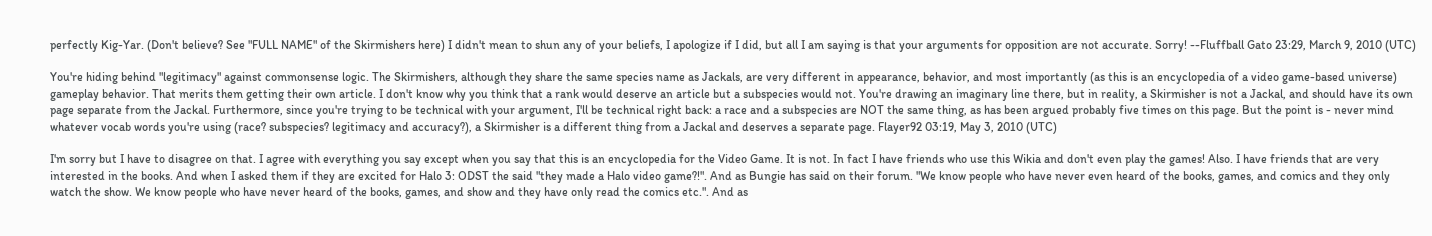perfectly Kig-Yar. (Don't believe? See "FULL NAME" of the Skirmishers here) I didn't mean to shun any of your beliefs, I apologize if I did, but all I am saying is that your arguments for opposition are not accurate. Sorry! --Fluffball Gato 23:29, March 9, 2010 (UTC)

You're hiding behind "legitimacy" against commonsense logic. The Skirmishers, although they share the same species name as Jackals, are very different in appearance, behavior, and most importantly (as this is an encyclopedia of a video game-based universe) gameplay behavior. That merits them getting their own article. I don't know why you think that a rank would deserve an article but a subspecies would not. You're drawing an imaginary line there, but in reality, a Skirmisher is not a Jackal, and should have its own page separate from the Jackal. Furthermore, since you're trying to be technical with your argument, I'll be technical right back: a race and a subspecies are NOT the same thing, as has been argued probably five times on this page. But the point is - never mind whatever vocab words you're using (race? subspecies? legitimacy and accuracy?), a Skirmisher is a different thing from a Jackal and deserves a separate page. Flayer92 03:19, May 3, 2010 (UTC)

I'm sorry but I have to disagree on that. I agree with everything you say except when you say that this is an encyclopedia for the Video Game. It is not. In fact I have friends who use this Wikia and don't even play the games! Also. I have friends that are very interested in the books. And when I asked them if they are excited for Halo 3: ODST the said "they made a Halo video game?!". And as Bungie has said on their forum. "We know people who have never even heard of the books, games, and comics and they only watch the show. We know people who have never heard of the books, games, and show and they have only read the comics etc.". And as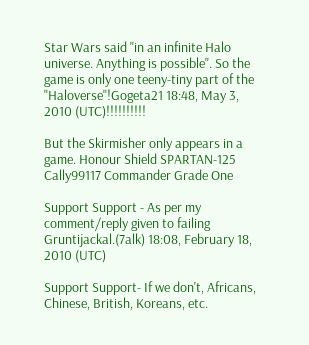Star Wars said "in an infinite Halo universe. Anything is possible". So the game is only one teeny-tiny part of the "Haloverse"!Gogeta21 18:48, May 3, 2010 (UTC)!!!!!!!!!!

But the Skirmisher only appears in a game. Honour Shield SPARTAN-125 Cally99117 Commander Grade One

Support Support - As per my comment/reply given to failing Gruntijackal.(7alk) 18:08, February 18, 2010 (UTC)

Support Support- If we don't, Africans, Chinese, British, Koreans, etc.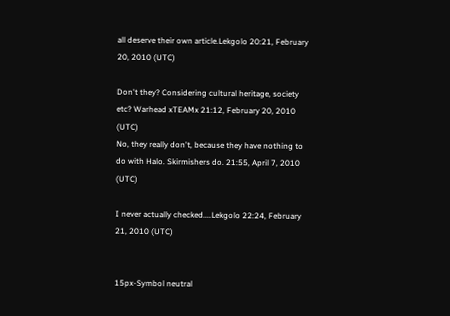all deserve their own article.Lekgolo 20:21, February 20, 2010 (UTC)

Don't they? Considering cultural heritage, society etc? Warhead xTEAMx 21:12, February 20, 2010 (UTC)
No, they really don't, because they have nothing to do with Halo. Skirmishers do. 21:55, April 7, 2010 (UTC)

I never actually checked....Lekgolo 22:24, February 21, 2010 (UTC)


15px-Symbol neutral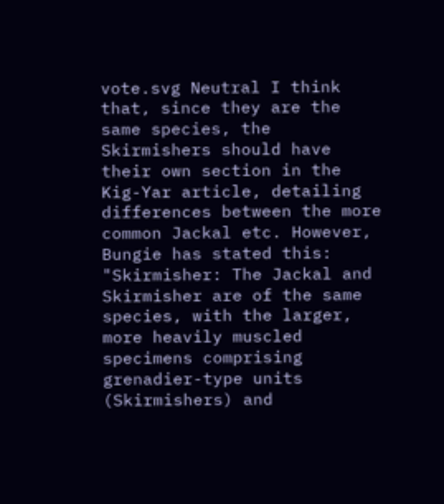vote.svg Neutral I think that, since they are the same species, the Skirmishers should have their own section in the Kig-Yar article, detailing differences between the more common Jackal etc. However, Bungie has stated this: "Skirmisher: The Jackal and Skirmisher are of the same species, with the larger, more heavily muscled specimens comprising grenadier-type units (Skirmishers) and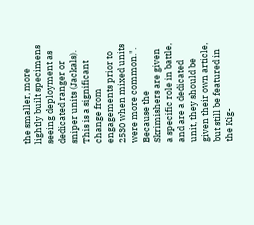the smaller, more lightly built specimens seeing deployment as dedicated ranger or sniper units (Jackals). This is a significant change from engagements prior to 2530 when mixed units were more common.". Because the Skrimishers are given a specific role in battle, and are a dedicated unit, they should be given their own article, but still be featured in the Kig-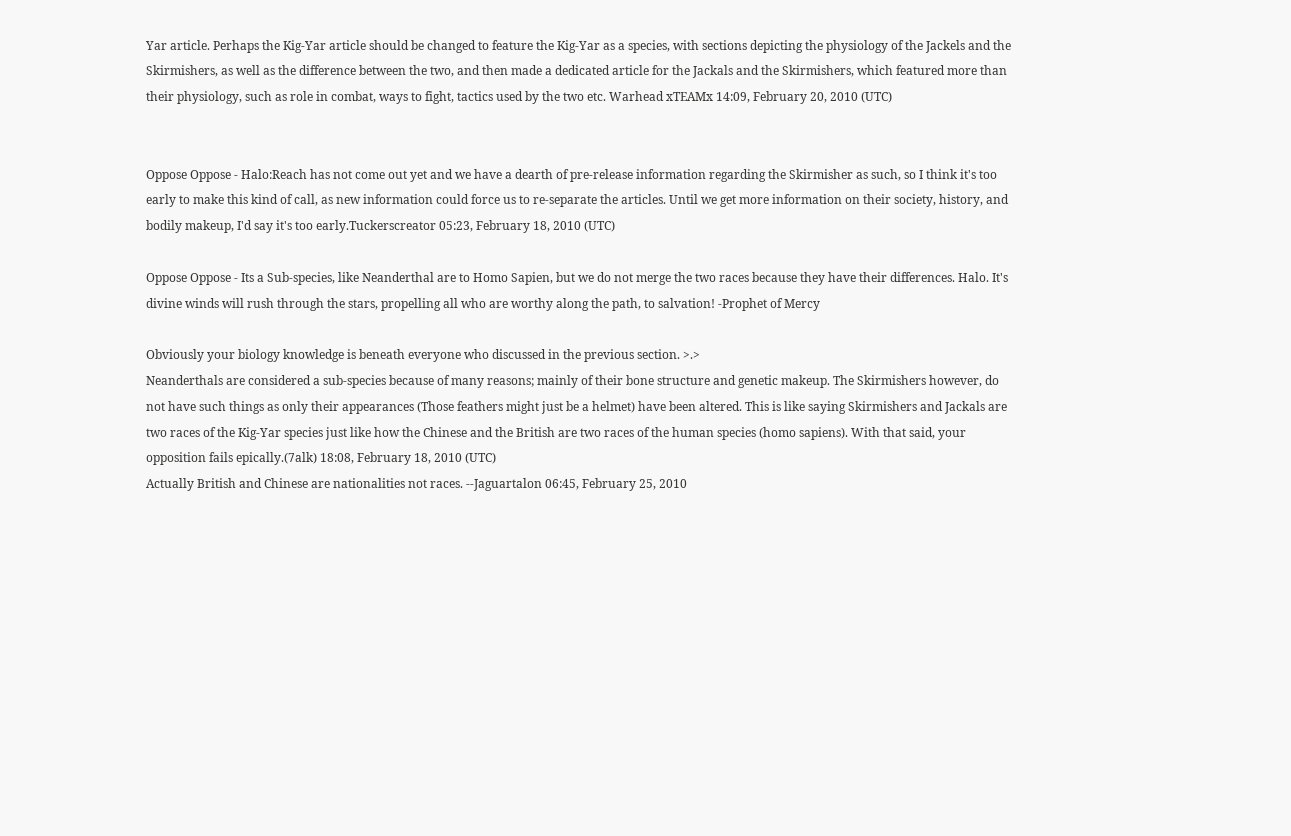Yar article. Perhaps the Kig-Yar article should be changed to feature the Kig-Yar as a species, with sections depicting the physiology of the Jackels and the Skirmishers, as well as the difference between the two, and then made a dedicated article for the Jackals and the Skirmishers, which featured more than their physiology, such as role in combat, ways to fight, tactics used by the two etc. Warhead xTEAMx 14:09, February 20, 2010 (UTC)


Oppose Oppose - Halo:Reach has not come out yet and we have a dearth of pre-release information regarding the Skirmisher as such, so I think it's too early to make this kind of call, as new information could force us to re-separate the articles. Until we get more information on their society, history, and bodily makeup, I'd say it's too early.Tuckerscreator 05:23, February 18, 2010 (UTC)

Oppose Oppose - Its a Sub-species, like Neanderthal are to Homo Sapien, but we do not merge the two races because they have their differences. Halo. It's divine winds will rush through the stars, propelling all who are worthy along the path, to salvation! -Prophet of Mercy

Obviously your biology knowledge is beneath everyone who discussed in the previous section. >.>
Neanderthals are considered a sub-species because of many reasons; mainly of their bone structure and genetic makeup. The Skirmishers however, do not have such things as only their appearances (Those feathers might just be a helmet) have been altered. This is like saying Skirmishers and Jackals are two races of the Kig-Yar species just like how the Chinese and the British are two races of the human species (homo sapiens). With that said, your opposition fails epically.(7alk) 18:08, February 18, 2010 (UTC)
Actually British and Chinese are nationalities not races. --Jaguartalon 06:45, February 25, 2010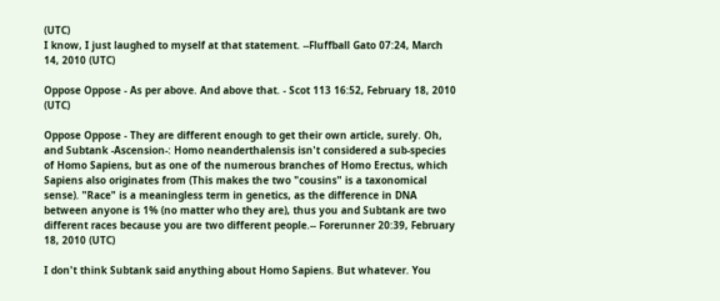(UTC)
I know, I just laughed to myself at that statement. --Fluffball Gato 07:24, March 14, 2010 (UTC)

Oppose Oppose - As per above. And above that. - Scot 113 16:52, February 18, 2010 (UTC)

Oppose Oppose - They are different enough to get their own article, surely. Oh, and Subtank -Ascension-: Homo neanderthalensis isn't considered a sub-species of Homo Sapiens, but as one of the numerous branches of Homo Erectus, which Sapiens also originates from (This makes the two "cousins" is a taxonomical sense). "Race" is a meaningless term in genetics, as the difference in DNA between anyone is 1% (no matter who they are), thus you and Subtank are two different races because you are two different people.-- Forerunner 20:39, February 18, 2010 (UTC)

I don't think Subtank said anything about Homo Sapiens. But whatever. You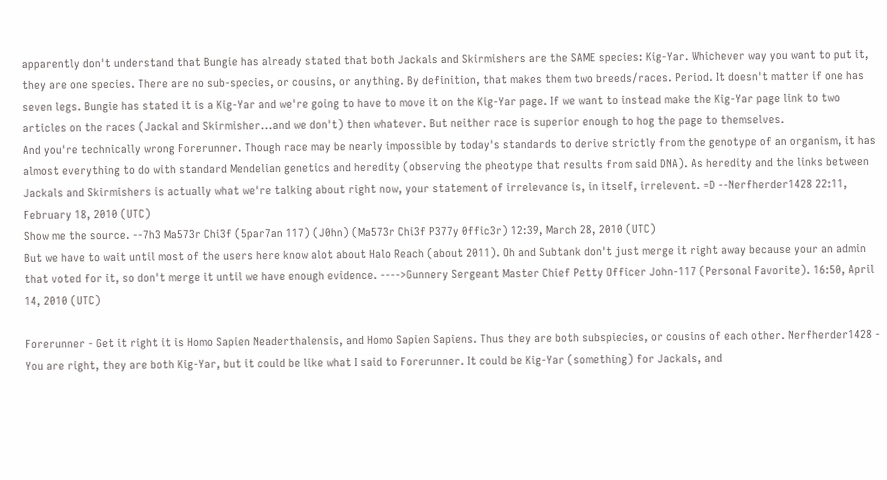apparently don't understand that Bungie has already stated that both Jackals and Skirmishers are the SAME species: Kig-Yar. Whichever way you want to put it, they are one species. There are no sub-species, or cousins, or anything. By definition, that makes them two breeds/races. Period. It doesn't matter if one has seven legs. Bungie has stated it is a Kig-Yar and we're going to have to move it on the Kig-Yar page. If we want to instead make the Kig-Yar page link to two articles on the races (Jackal and Skirmisher...and we don't) then whatever. But neither race is superior enough to hog the page to themselves.
And you're technically wrong Forerunner. Though race may be nearly impossible by today's standards to derive strictly from the genotype of an organism, it has almost everything to do with standard Mendelian genetics and heredity (observing the pheotype that results from said DNA). As heredity and the links between Jackals and Skirmishers is actually what we're talking about right now, your statement of irrelevance is, in itself, irrelevent. =D --Nerfherder1428 22:11, February 18, 2010 (UTC)
Show me the source. --7h3 Ma573r Chi3f (5par7an 117) (J0hn) (Ma573r Chi3f P377y 0ffic3r) 12:39, March 28, 2010 (UTC)
But we have to wait until most of the users here know alot about Halo Reach (about 2011). Oh and Subtank don't just merge it right away because your an admin that voted for it, so don't merge it until we have enough evidence. ---->Gunnery Sergeant Master Chief Petty Officer John-117 (Personal Favorite). 16:50, April 14, 2010 (UTC)

Forerunner - Get it right it is Homo Sapien Neaderthalensis, and Homo Sapien Sapiens. Thus they are both subspiecies, or cousins of each other. Nerfherder1428 - You are right, they are both Kig-Yar, but it could be like what I said to Forerunner. It could be Kig-Yar (something) for Jackals, and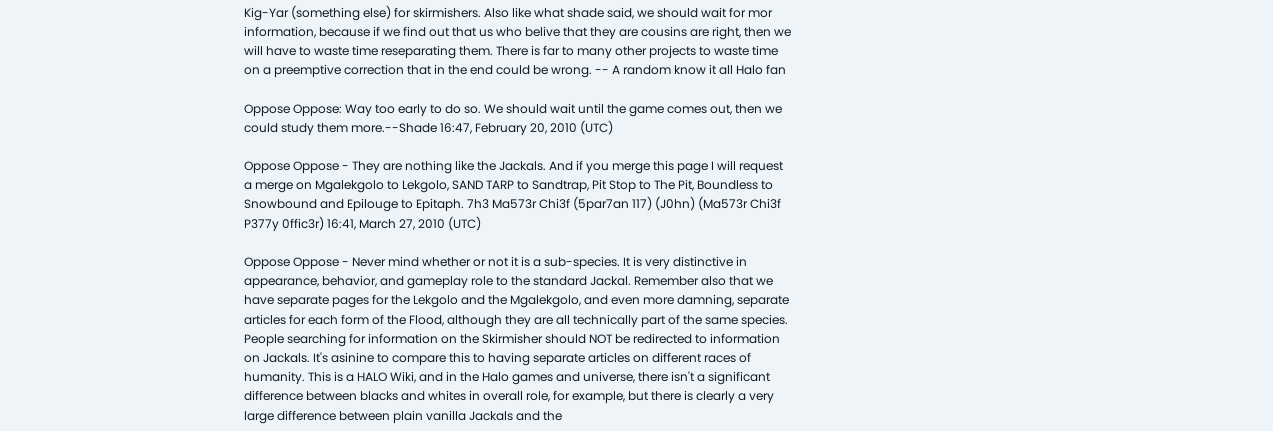Kig-Yar (something else) for skirmishers. Also like what shade said, we should wait for mor information, because if we find out that us who belive that they are cousins are right, then we will have to waste time reseparating them. There is far to many other projects to waste time on a preemptive correction that in the end could be wrong. -- A random know it all Halo fan

Oppose Oppose: Way too early to do so. We should wait until the game comes out, then we could study them more.--Shade 16:47, February 20, 2010 (UTC)

Oppose Oppose - They are nothing like the Jackals. And if you merge this page I will request a merge on Mgalekgolo to Lekgolo, SAND TARP to Sandtrap, Pit Stop to The Pit, Boundless to Snowbound and Epilouge to Epitaph. 7h3 Ma573r Chi3f (5par7an 117) (J0hn) (Ma573r Chi3f P377y 0ffic3r) 16:41, March 27, 2010 (UTC)

Oppose Oppose - Never mind whether or not it is a sub-species. It is very distinctive in appearance, behavior, and gameplay role to the standard Jackal. Remember also that we have separate pages for the Lekgolo and the Mgalekgolo, and even more damning, separate articles for each form of the Flood, although they are all technically part of the same species. People searching for information on the Skirmisher should NOT be redirected to information on Jackals. It's asinine to compare this to having separate articles on different races of humanity. This is a HALO Wiki, and in the Halo games and universe, there isn't a significant difference between blacks and whites in overall role, for example, but there is clearly a very large difference between plain vanilla Jackals and the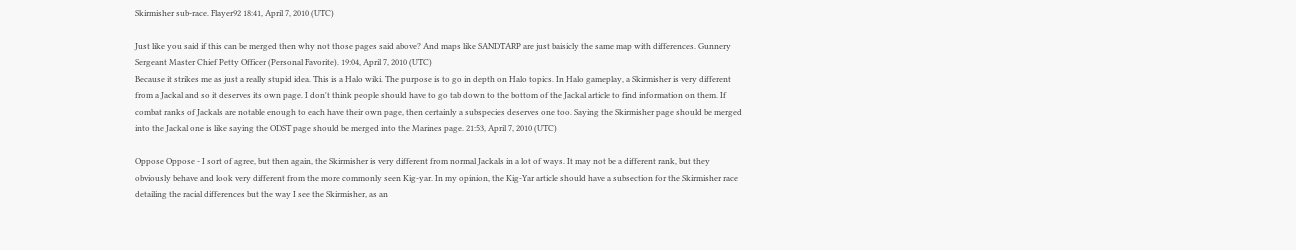Skirmisher sub-race. Flayer92 18:41, April 7, 2010 (UTC)

Just like you said if this can be merged then why not those pages said above? And maps like SANDTARP are just baisicly the same map with differences. Gunnery Sergeant Master Chief Petty Officer (Personal Favorite). 19:04, April 7, 2010 (UTC)
Because it strikes me as just a really stupid idea. This is a Halo wiki. The purpose is to go in depth on Halo topics. In Halo gameplay, a Skirmisher is very different from a Jackal and so it deserves its own page. I don't think people should have to go tab down to the bottom of the Jackal article to find information on them. If combat ranks of Jackals are notable enough to each have their own page, then certainly a subspecies deserves one too. Saying the Skirmisher page should be merged into the Jackal one is like saying the ODST page should be merged into the Marines page. 21:53, April 7, 2010 (UTC)

Oppose Oppose - I sort of agree, but then again, the Skirmisher is very different from normal Jackals in a lot of ways. It may not be a different rank, but they obviously behave and look very different from the more commonly seen Kig-yar. In my opinion, the Kig-Yar article should have a subsection for the Skirmisher race detailing the racial differences but the way I see the Skirmisher, as an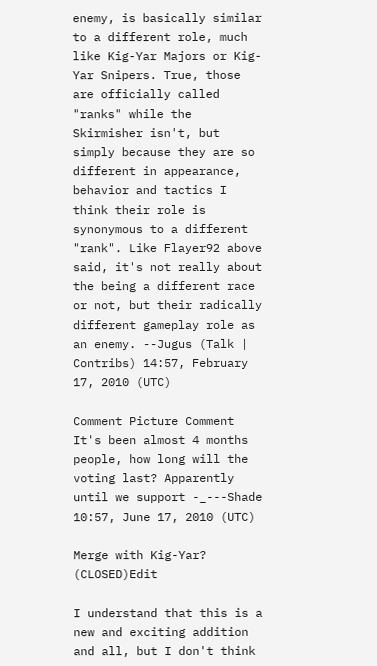enemy, is basically similar to a different role, much like Kig-Yar Majors or Kig-Yar Snipers. True, those are officially called "ranks" while the Skirmisher isn't, but simply because they are so different in appearance, behavior and tactics I think their role is synonymous to a different "rank". Like Flayer92 above said, it's not really about the being a different race or not, but their radically different gameplay role as an enemy. --Jugus (Talk | Contribs) 14:57, February 17, 2010 (UTC)

Comment Picture Comment It's been almost 4 months people, how long will the voting last? Apparently until we support -_---Shade 10:57, June 17, 2010 (UTC)

Merge with Kig-Yar? (CLOSED)Edit

I understand that this is a new and exciting addition and all, but I don't think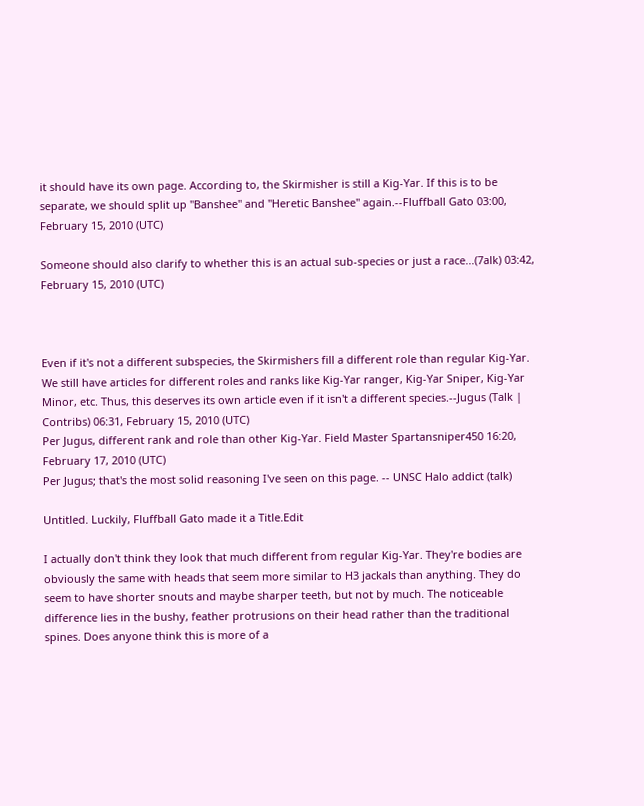it should have its own page. According to, the Skirmisher is still a Kig-Yar. If this is to be separate, we should split up "Banshee" and "Heretic Banshee" again.--Fluffball Gato 03:00, February 15, 2010 (UTC)

Someone should also clarify to whether this is an actual sub-species or just a race...(7alk) 03:42, February 15, 2010 (UTC)



Even if it's not a different subspecies, the Skirmishers fill a different role than regular Kig-Yar. We still have articles for different roles and ranks like Kig-Yar ranger, Kig-Yar Sniper, Kig-Yar Minor, etc. Thus, this deserves its own article even if it isn't a different species.--Jugus (Talk | Contribs) 06:31, February 15, 2010 (UTC)
Per Jugus, different rank and role than other Kig-Yar. Field Master Spartansniper450 16:20, February 17, 2010 (UTC)
Per Jugus; that's the most solid reasoning I've seen on this page. -- UNSC Halo addict (talk)

Untitled. Luckily, Fluffball Gato made it a Title.Edit

I actually don't think they look that much different from regular Kig-Yar. They're bodies are obviously the same with heads that seem more similar to H3 jackals than anything. They do seem to have shorter snouts and maybe sharper teeth, but not by much. The noticeable difference lies in the bushy, feather protrusions on their head rather than the traditional spines. Does anyone think this is more of a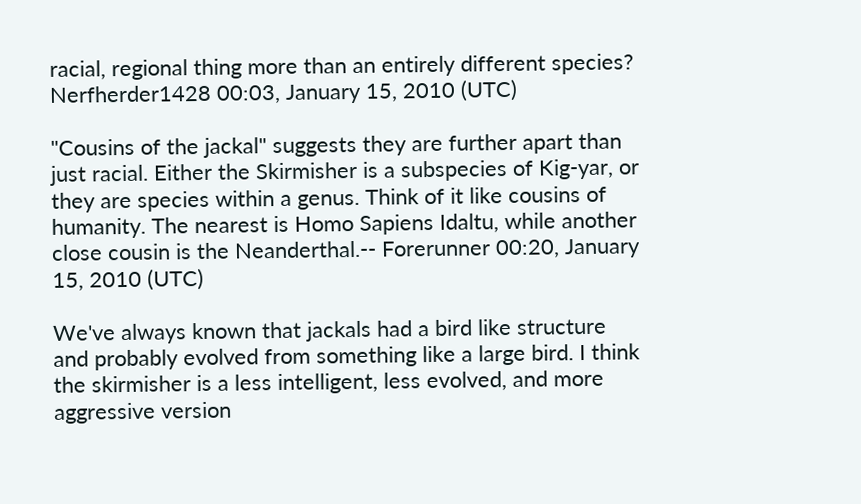racial, regional thing more than an entirely different species? Nerfherder1428 00:03, January 15, 2010 (UTC)

"Cousins of the jackal" suggests they are further apart than just racial. Either the Skirmisher is a subspecies of Kig-yar, or they are species within a genus. Think of it like cousins of humanity. The nearest is Homo Sapiens Idaltu, while another close cousin is the Neanderthal.-- Forerunner 00:20, January 15, 2010 (UTC)

We've always known that jackals had a bird like structure and probably evolved from something like a large bird. I think the skirmisher is a less intelligent, less evolved, and more aggressive version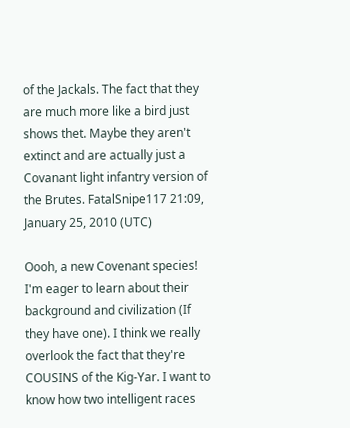of the Jackals. The fact that they are much more like a bird just shows thet. Maybe they aren't extinct and are actually just a Covanant light infantry version of the Brutes. FatalSnipe117 21:09, January 25, 2010 (UTC)

Oooh, a new Covenant species! I'm eager to learn about their background and civilization (If they have one). I think we really overlook the fact that they're COUSINS of the Kig-Yar. I want to know how two intelligent races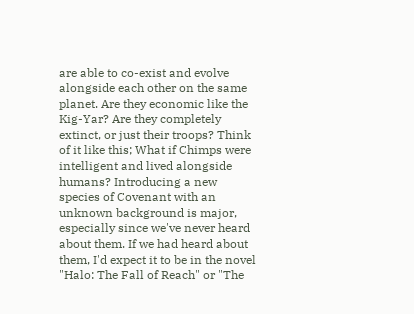are able to co-exist and evolve alongside each other on the same planet. Are they economic like the Kig-Yar? Are they completely extinct, or just their troops? Think of it like this; What if Chimps were intelligent and lived alongside humans? Introducing a new species of Covenant with an unknown background is major, especially since we've never heard about them. If we had heard about them, I'd expect it to be in the novel "Halo: The Fall of Reach" or "The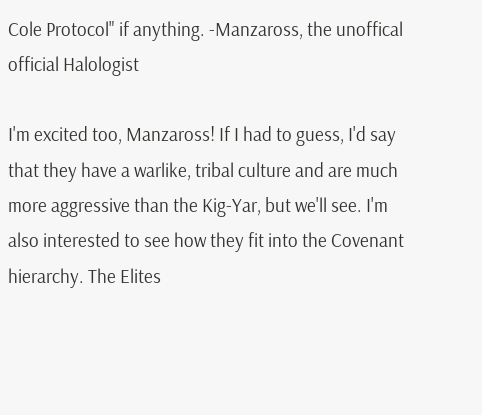Cole Protocol" if anything. -Manzaross, the unoffical official Halologist

I'm excited too, Manzaross! If I had to guess, I'd say that they have a warlike, tribal culture and are much more aggressive than the Kig-Yar, but we'll see. I'm also interested to see how they fit into the Covenant hierarchy. The Elites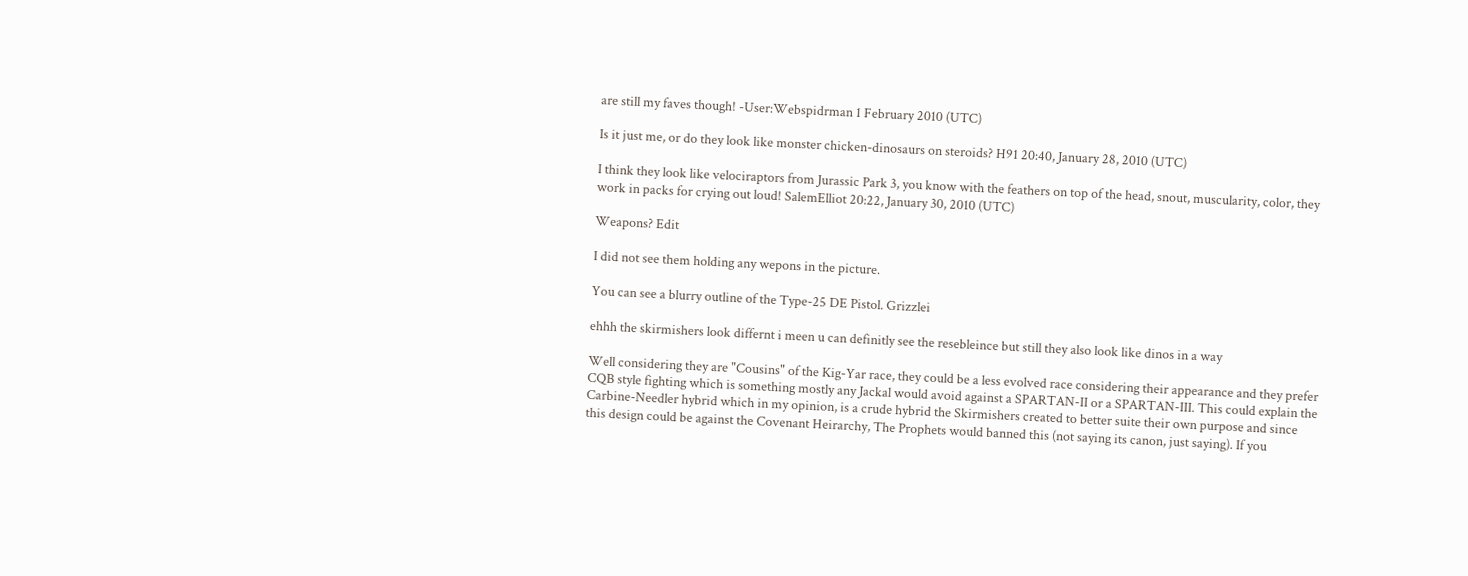are still my faves though! -User:Webspidrman 1 February 2010 (UTC)

Is it just me, or do they look like monster chicken-dinosaurs on steroids? H91 20:40, January 28, 2010 (UTC)

I think they look like velociraptors from Jurassic Park 3, you know with the feathers on top of the head, snout, muscularity, color, they work in packs for crying out loud! SalemElliot 20:22, January 30, 2010 (UTC)

Weapons? Edit

I did not see them holding any wepons in the picture.

You can see a blurry outline of the Type-25 DE Pistol. Grizzlei

ehhh the skirmishers look differnt i meen u can definitly see the resebleince but still they also look like dinos in a way

Well considering they are "Cousins" of the Kig-Yar race, they could be a less evolved race considering their appearance and they prefer CQB style fighting which is something mostly any Jackal would avoid against a SPARTAN-II or a SPARTAN-III. This could explain the Carbine-Needler hybrid which in my opinion, is a crude hybrid the Skirmishers created to better suite their own purpose and since this design could be against the Covenant Heirarchy, The Prophets would banned this (not saying its canon, just saying). If you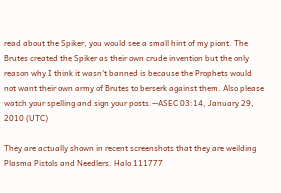read about the Spiker, you would see a small hint of my piont. The Brutes created the Spiker as their own crude invention but the only reason why I think it wasn't banned is because the Prophets would not want their own army of Brutes to berserk against them. Also please watch your spelling and sign your posts.--ASEC 03:14, January 29, 2010 (UTC)

They are actually shown in recent screenshots that they are weilding Plasma Pistols and Needlers. Halo 111777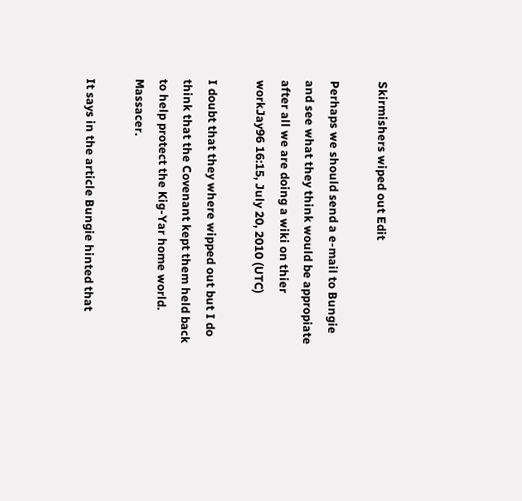Skirmishers wiped out Edit

Perhaps we should send a e-mail to Bungie and see what they think would be appropiate after all we are doing a wiki on thier workJay96 16:15, July 20, 2010 (UTC)

I doubt that they where wipped out but I do think that the Covenant kept them held back to help protect the Kig-Yar home world. Massacer.

It says in the article Bungie hinted that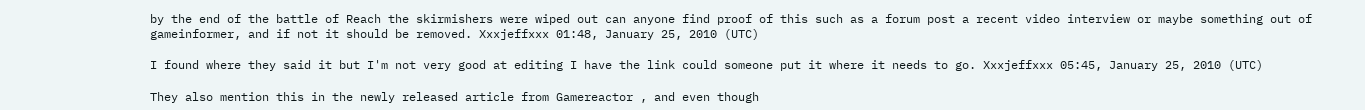by the end of the battle of Reach the skirmishers were wiped out can anyone find proof of this such as a forum post a recent video interview or maybe something out of gameinformer, and if not it should be removed. Xxxjeffxxx 01:48, January 25, 2010 (UTC)

I found where they said it but I'm not very good at editing I have the link could someone put it where it needs to go. Xxxjeffxxx 05:45, January 25, 2010 (UTC)

They also mention this in the newly released article from Gamereactor , and even though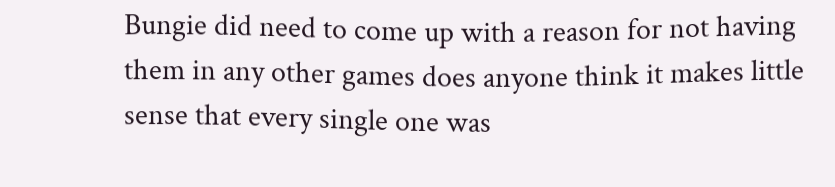Bungie did need to come up with a reason for not having them in any other games does anyone think it makes little sense that every single one was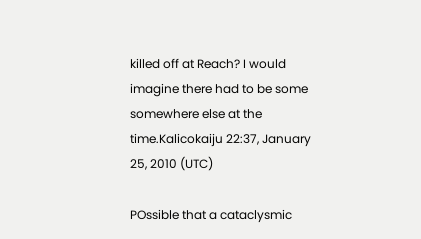killed off at Reach? I would imagine there had to be some somewhere else at the time.Kalicokaiju 22:37, January 25, 2010 (UTC)

POssible that a cataclysmic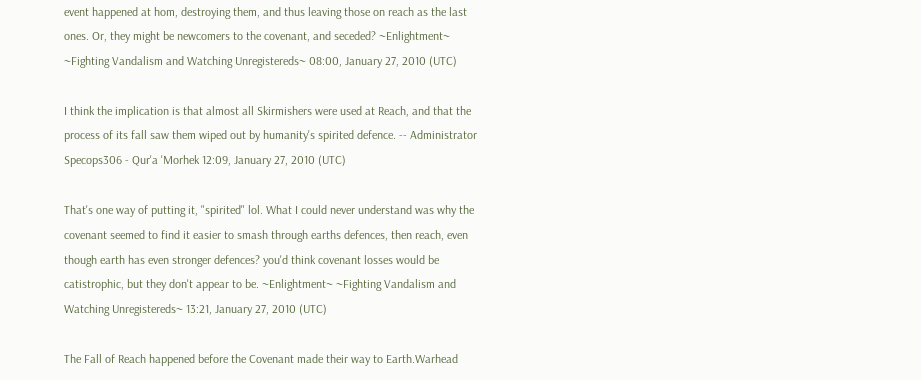event happened at hom, destroying them, and thus leaving those on reach as the last ones. Or, they might be newcomers to the covenant, and seceded? ~Enlightment~ ~Fighting Vandalism and Watching Unregistereds~ 08:00, January 27, 2010 (UTC)

I think the implication is that almost all Skirmishers were used at Reach, and that the process of its fall saw them wiped out by humanity's spirited defence. -- Administrator Specops306 - Qur'a 'Morhek 12:09, January 27, 2010 (UTC)

That's one way of putting it, "spirited" lol. What I could never understand was why the covenant seemed to find it easier to smash through earths defences, then reach, even though earth has even stronger defences? you'd think covenant losses would be catistrophic, but they don't appear to be. ~Enlightment~ ~Fighting Vandalism and Watching Unregistereds~ 13:21, January 27, 2010 (UTC)

The Fall of Reach happened before the Covenant made their way to Earth.Warhead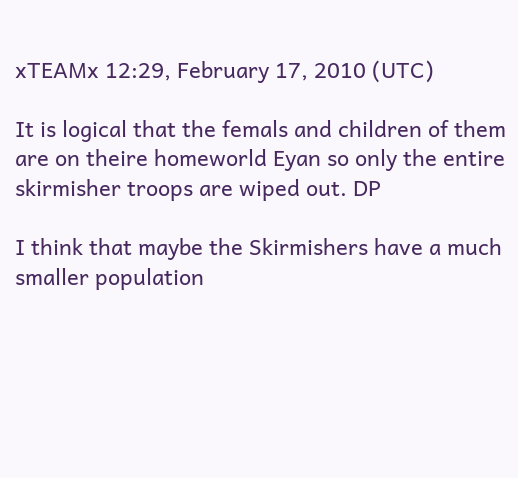xTEAMx 12:29, February 17, 2010 (UTC)

It is logical that the femals and children of them are on theire homeworld Eyan so only the entire skirmisher troops are wiped out. DP

I think that maybe the Skirmishers have a much smaller population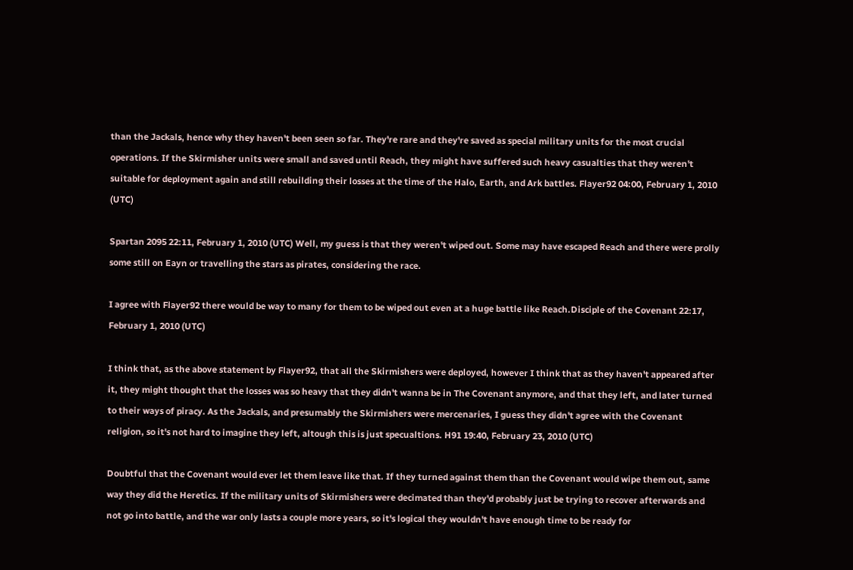than the Jackals, hence why they haven't been seen so far. They're rare and they're saved as special military units for the most crucial operations. If the Skirmisher units were small and saved until Reach, they might have suffered such heavy casualties that they weren't suitable for deployment again and still rebuilding their losses at the time of the Halo, Earth, and Ark battles. Flayer92 04:00, February 1, 2010 (UTC)

Spartan 2095 22:11, February 1, 2010 (UTC) Well, my guess is that they weren't wiped out. Some may have escaped Reach and there were prolly some still on Eayn or travelling the stars as pirates, considering the race.

I agree with Flayer92 there would be way to many for them to be wiped out even at a huge battle like Reach.Disciple of the Covenant 22:17, February 1, 2010 (UTC)

I think that, as the above statement by Flayer92, that all the Skirmishers were deployed, however I think that as they haven't appeared after it, they might thought that the losses was so heavy that they didn't wanna be in The Covenant anymore, and that they left, and later turned to their ways of piracy. As the Jackals, and presumably the Skirmishers were mercenaries, I guess they didn't agree with the Covenant religion, so it's not hard to imagine they left, altough this is just specualtions. H91 19:40, February 23, 2010 (UTC)

Doubtful that the Covenant would ever let them leave like that. If they turned against them than the Covenant would wipe them out, same way they did the Heretics. If the military units of Skirmishers were decimated than they'd probably just be trying to recover afterwards and not go into battle, and the war only lasts a couple more years, so it's logical they wouldn't have enough time to be ready for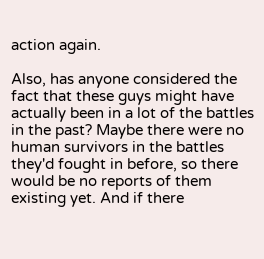action again.

Also, has anyone considered the fact that these guys might have actually been in a lot of the battles in the past? Maybe there were no human survivors in the battles they'd fought in before, so there would be no reports of them existing yet. And if there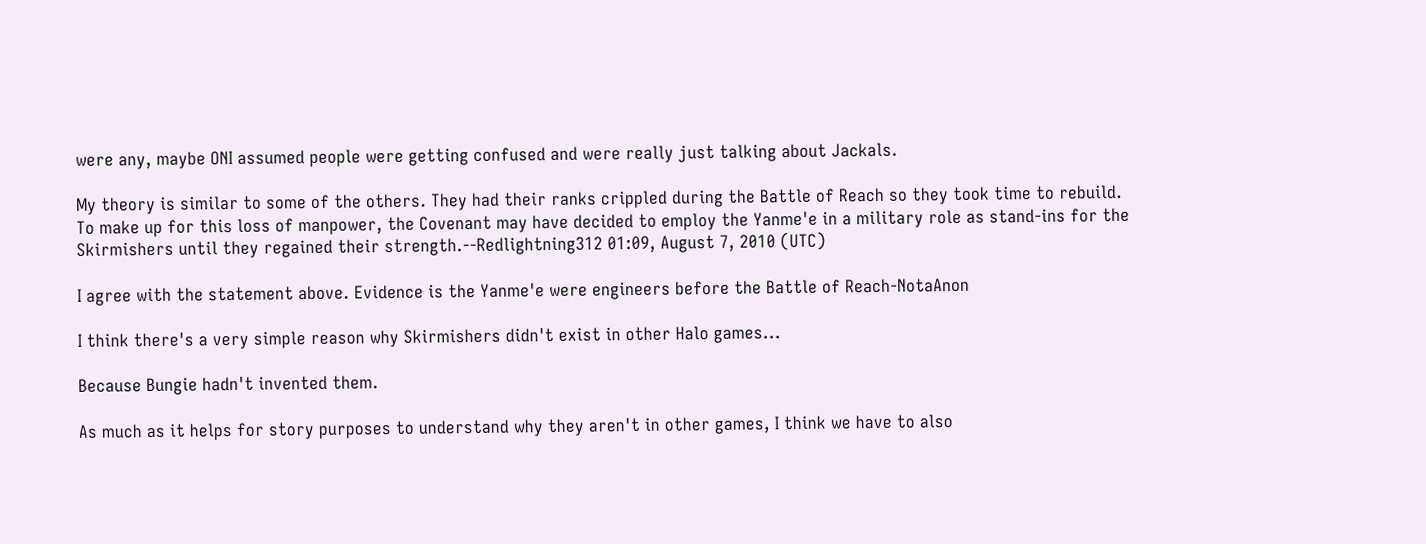were any, maybe ONI assumed people were getting confused and were really just talking about Jackals.

My theory is similar to some of the others. They had their ranks crippled during the Battle of Reach so they took time to rebuild. To make up for this loss of manpower, the Covenant may have decided to employ the Yanme'e in a military role as stand-ins for the Skirmishers until they regained their strength.--Redlightning312 01:09, August 7, 2010 (UTC)

I agree with the statement above. Evidence is the Yanme'e were engineers before the Battle of Reach-NotaAnon

I think there's a very simple reason why Skirmishers didn't exist in other Halo games...

Because Bungie hadn't invented them.

As much as it helps for story purposes to understand why they aren't in other games, I think we have to also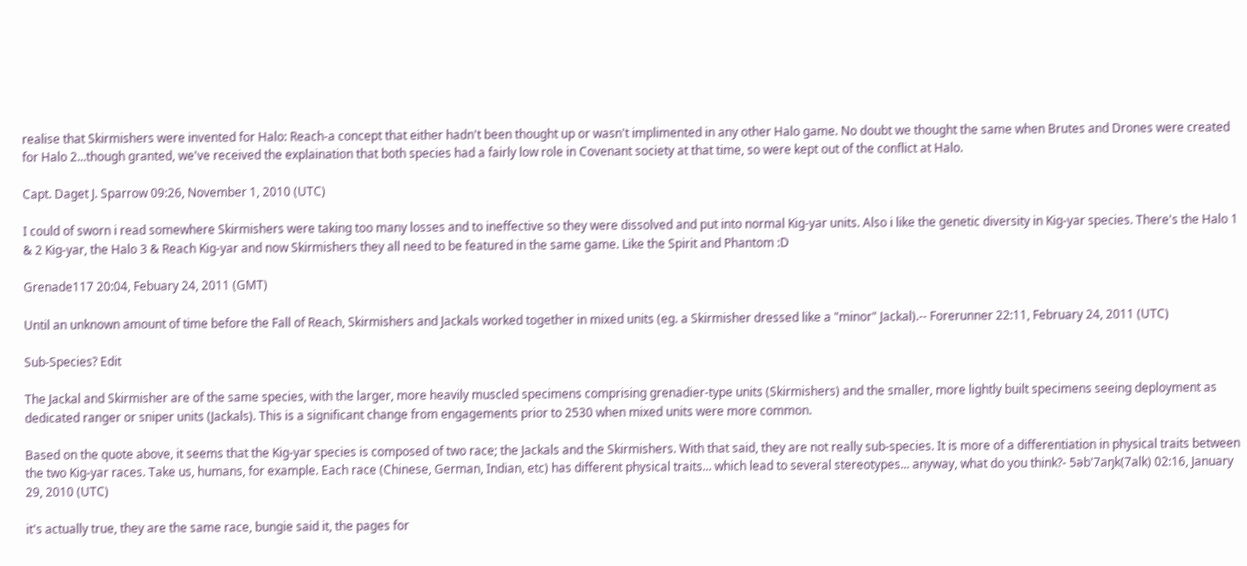realise that Skirmishers were invented for Halo: Reach-a concept that either hadn't been thought up or wasn't implimented in any other Halo game. No doubt we thought the same when Brutes and Drones were created for Halo 2...though granted, we've received the explaination that both species had a fairly low role in Covenant society at that time, so were kept out of the conflict at Halo.

Capt. Daget J. Sparrow 09:26, November 1, 2010 (UTC)

I could of sworn i read somewhere Skirmishers were taking too many losses and to ineffective so they were dissolved and put into normal Kig-yar units. Also i like the genetic diversity in Kig-yar species. There's the Halo 1 & 2 Kig-yar, the Halo 3 & Reach Kig-yar and now Skirmishers they all need to be featured in the same game. Like the Spirit and Phantom :D

Grenade117 20:04, Febuary 24, 2011 (GMT)

Until an unknown amount of time before the Fall of Reach, Skirmishers and Jackals worked together in mixed units (eg. a Skirmisher dressed like a "minor" Jackal).-- Forerunner 22:11, February 24, 2011 (UTC)

Sub-Species? Edit

The Jackal and Skirmisher are of the same species, with the larger, more heavily muscled specimens comprising grenadier-type units (Skirmishers) and the smaller, more lightly built specimens seeing deployment as dedicated ranger or sniper units (Jackals). This is a significant change from engagements prior to 2530 when mixed units were more common.

Based on the quote above, it seems that the Kig-yar species is composed of two race; the Jackals and the Skirmishers. With that said, they are not really sub-species. It is more of a differentiation in physical traits between the two Kig-yar races. Take us, humans, for example. Each race (Chinese, German, Indian, etc) has different physical traits... which lead to several stereotypes... anyway, what do you think?- 5əb'7aŋk(7alk) 02:16, January 29, 2010 (UTC)

it's actually true, they are the same race, bungie said it, the pages for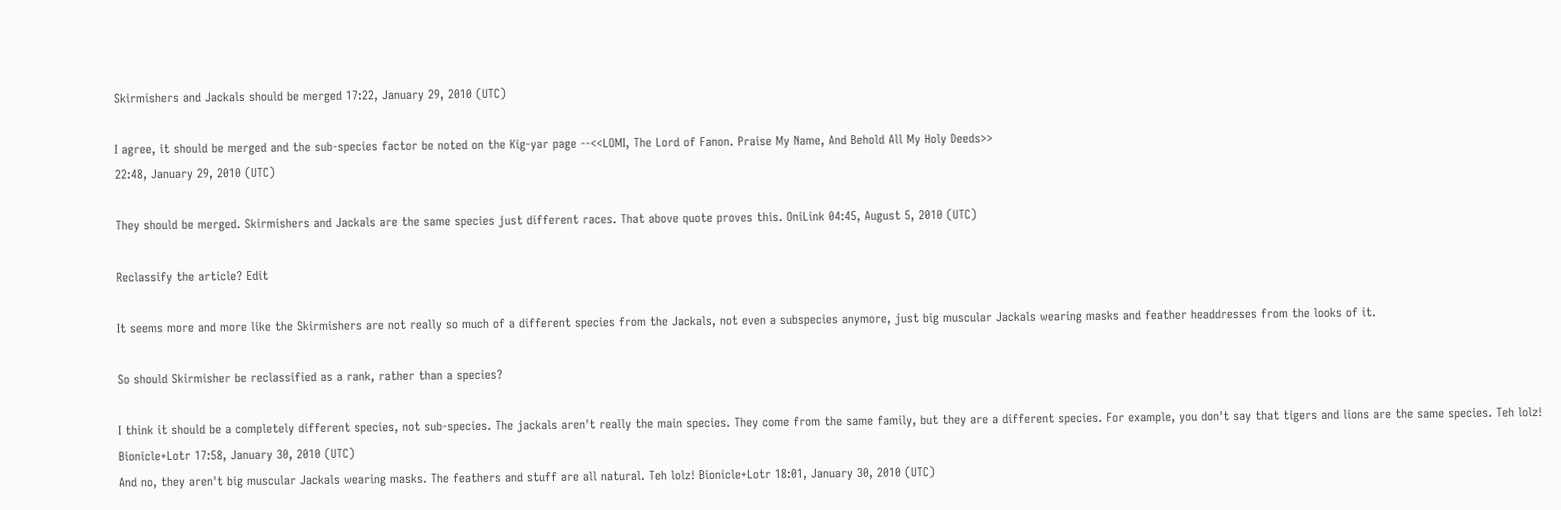Skirmishers and Jackals should be merged 17:22, January 29, 2010 (UTC)

I agree, it should be merged and the sub-species factor be noted on the Kig-yar page --<<LOMI, The Lord of Fanon. Praise My Name, And Behold All My Holy Deeds>>
22:48, January 29, 2010 (UTC)

They should be merged. Skirmishers and Jackals are the same species just different races. That above quote proves this. OniLink 04:45, August 5, 2010 (UTC)

Reclassify the article? Edit

It seems more and more like the Skirmishers are not really so much of a different species from the Jackals, not even a subspecies anymore, just big muscular Jackals wearing masks and feather headdresses from the looks of it.

So should Skirmisher be reclassified as a rank, rather than a species?

I think it should be a completely different species, not sub-species. The jackals aren't really the main species. They come from the same family, but they are a different species. For example, you don't say that tigers and lions are the same species. Teh lolz! Bionicle+Lotr 17:58, January 30, 2010 (UTC)
And no, they aren't big muscular Jackals wearing masks. The feathers and stuff are all natural. Teh lolz! Bionicle+Lotr 18:01, January 30, 2010 (UTC)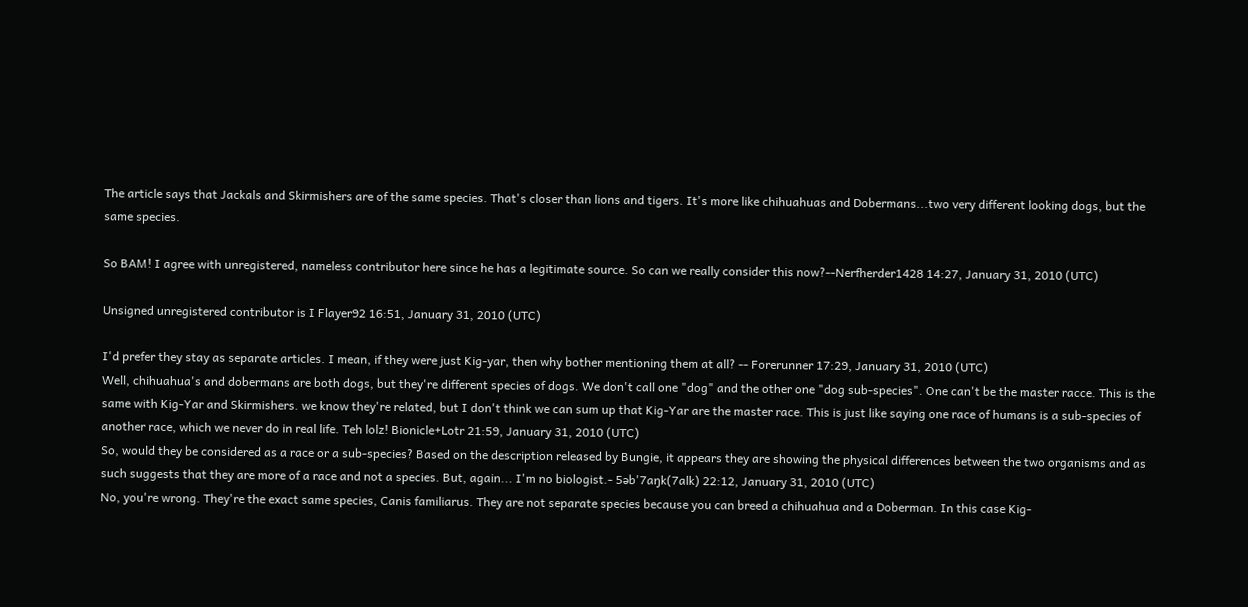The article says that Jackals and Skirmishers are of the same species. That's closer than lions and tigers. It's more like chihuahuas and Dobermans...two very different looking dogs, but the same species.

So BAM! I agree with unregistered, nameless contributor here since he has a legitimate source. So can we really consider this now?--Nerfherder1428 14:27, January 31, 2010 (UTC)

Unsigned unregistered contributor is I Flayer92 16:51, January 31, 2010 (UTC)

I'd prefer they stay as separate articles. I mean, if they were just Kig-yar, then why bother mentioning them at all? -- Forerunner 17:29, January 31, 2010 (UTC)
Well, chihuahua's and dobermans are both dogs, but they're different species of dogs. We don't call one "dog" and the other one "dog sub-species". One can't be the master racce. This is the same with Kig-Yar and Skirmishers. we know they're related, but I don't think we can sum up that Kig-Yar are the master race. This is just like saying one race of humans is a sub-species of another race, which we never do in real life. Teh lolz! Bionicle+Lotr 21:59, January 31, 2010 (UTC)
So, would they be considered as a race or a sub-species? Based on the description released by Bungie, it appears they are showing the physical differences between the two organisms and as such suggests that they are more of a race and not a species. But, again... I'm no biologist.- 5əb'7aŋk(7alk) 22:12, January 31, 2010 (UTC)
No, you're wrong. They're the exact same species, Canis familiarus. They are not separate species because you can breed a chihuahua and a Doberman. In this case Kig-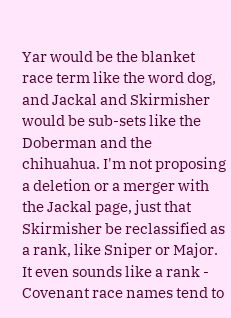Yar would be the blanket race term like the word dog, and Jackal and Skirmisher would be sub-sets like the Doberman and the chihuahua. I'm not proposing a deletion or a merger with the Jackal page, just that Skirmisher be reclassified as a rank, like Sniper or Major. It even sounds like a rank - Covenant race names tend to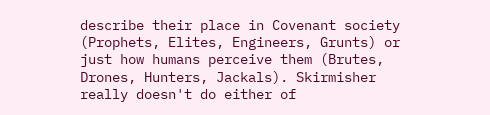describe their place in Covenant society (Prophets, Elites, Engineers, Grunts) or just how humans perceive them (Brutes, Drones, Hunters, Jackals). Skirmisher really doesn't do either of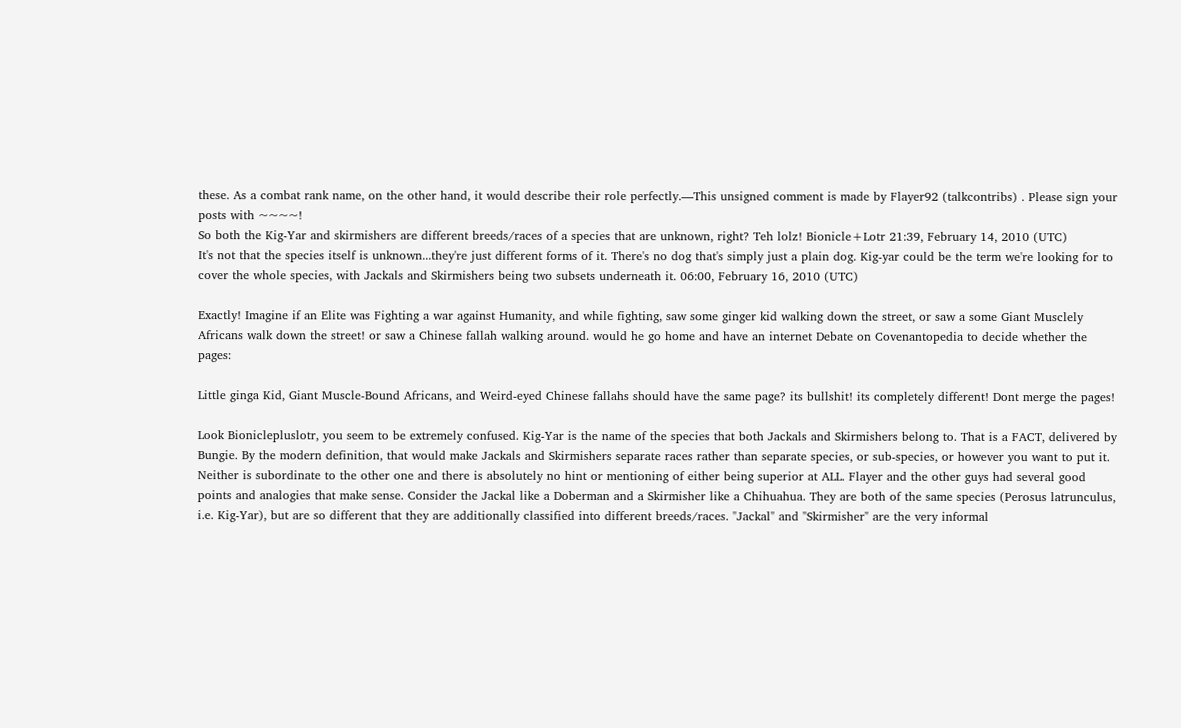these. As a combat rank name, on the other hand, it would describe their role perfectly.—This unsigned comment is made by Flayer92 (talkcontribs) . Please sign your posts with ~~~~!
So both the Kig-Yar and skirmishers are different breeds/races of a species that are unknown, right? Teh lolz! Bionicle+Lotr 21:39, February 14, 2010 (UTC)
It's not that the species itself is unknown...they're just different forms of it. There's no dog that's simply just a plain dog. Kig-yar could be the term we're looking for to cover the whole species, with Jackals and Skirmishers being two subsets underneath it. 06:00, February 16, 2010 (UTC)

Exactly! Imagine if an Elite was Fighting a war against Humanity, and while fighting, saw some ginger kid walking down the street, or saw a some Giant Musclely Africans walk down the street! or saw a Chinese fallah walking around. would he go home and have an internet Debate on Covenantopedia to decide whether the pages:

Little ginga Kid, Giant Muscle-Bound Africans, and Weird-eyed Chinese fallahs should have the same page? its bullshit! its completely different! Dont merge the pages!

Look Bioniclepluslotr, you seem to be extremely confused. Kig-Yar is the name of the species that both Jackals and Skirmishers belong to. That is a FACT, delivered by Bungie. By the modern definition, that would make Jackals and Skirmishers separate races rather than separate species, or sub-species, or however you want to put it. Neither is subordinate to the other one and there is absolutely no hint or mentioning of either being superior at ALL. Flayer and the other guys had several good points and analogies that make sense. Consider the Jackal like a Doberman and a Skirmisher like a Chihuahua. They are both of the same species (Perosus latrunculus, i.e. Kig-Yar), but are so different that they are additionally classified into different breeds/races. "Jackal" and "Skirmisher" are the very informal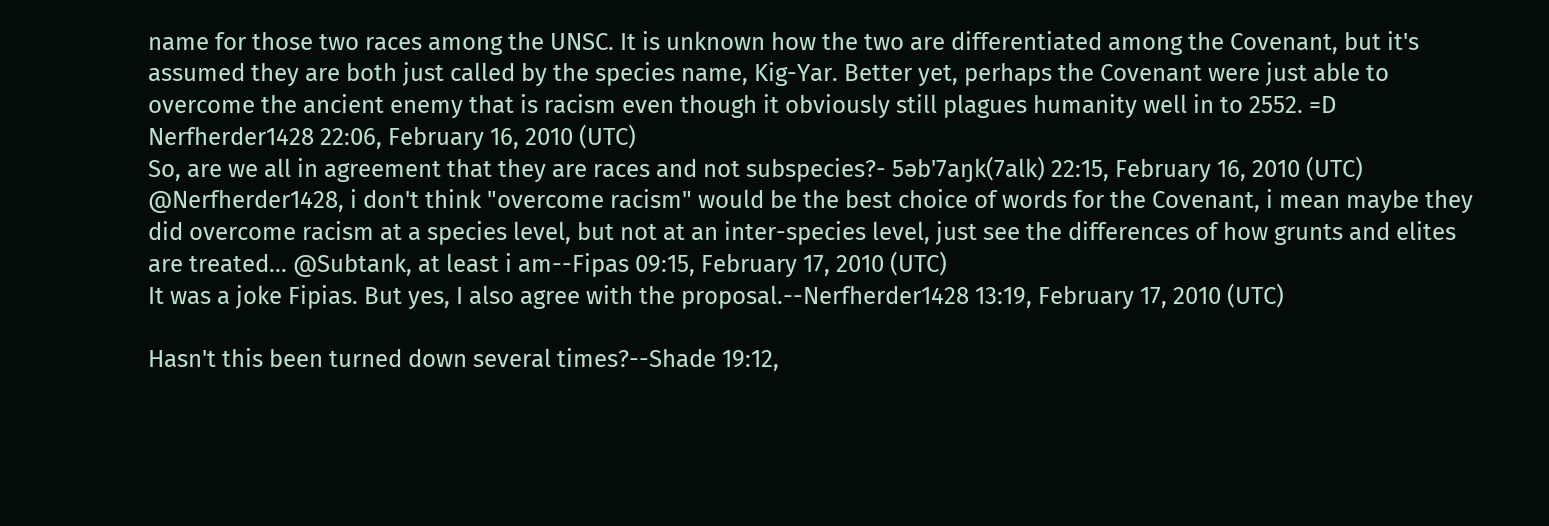name for those two races among the UNSC. It is unknown how the two are differentiated among the Covenant, but it's assumed they are both just called by the species name, Kig-Yar. Better yet, perhaps the Covenant were just able to overcome the ancient enemy that is racism even though it obviously still plagues humanity well in to 2552. =D Nerfherder1428 22:06, February 16, 2010 (UTC)
So, are we all in agreement that they are races and not subspecies?- 5əb'7aŋk(7alk) 22:15, February 16, 2010 (UTC)
@Nerfherder1428, i don't think "overcome racism" would be the best choice of words for the Covenant, i mean maybe they did overcome racism at a species level, but not at an inter-species level, just see the differences of how grunts and elites are treated... @Subtank, at least i am--Fipas 09:15, February 17, 2010 (UTC)
It was a joke Fipias. But yes, I also agree with the proposal.--Nerfherder1428 13:19, February 17, 2010 (UTC)

Hasn't this been turned down several times?--Shade 19:12,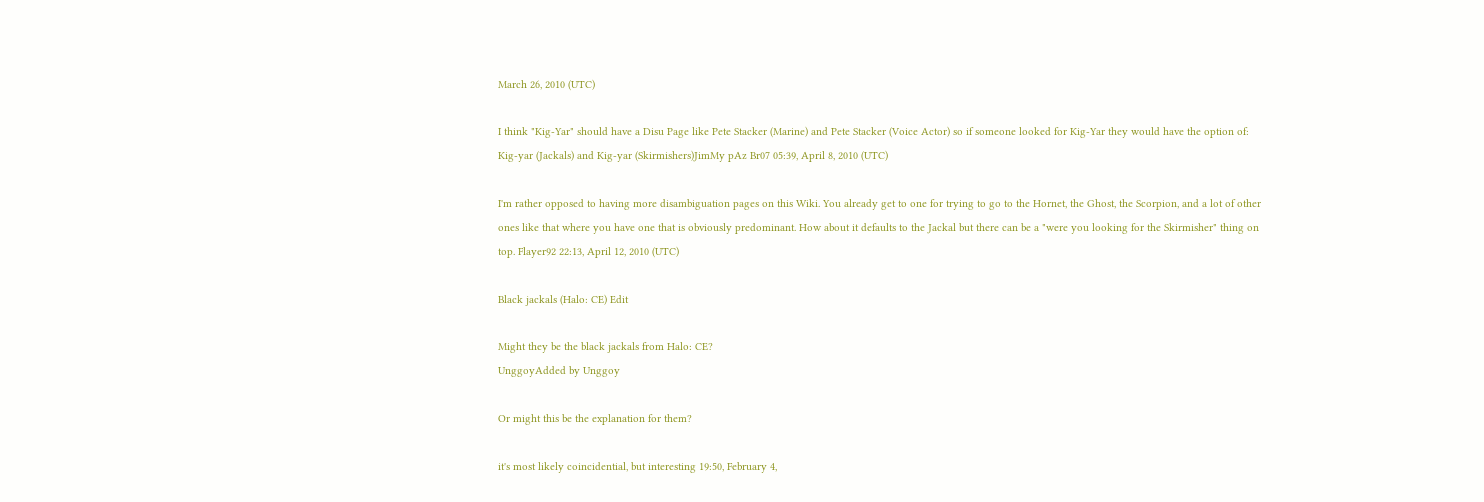March 26, 2010 (UTC)

I think "Kig-Yar" should have a Disu Page like Pete Stacker (Marine) and Pete Stacker (Voice Actor) so if someone looked for Kig-Yar they would have the option of: Kig-yar (Jackals) and Kig-yar (Skirmishers)JimMy pAz Br07 05:39, April 8, 2010 (UTC)

I'm rather opposed to having more disambiguation pages on this Wiki. You already get to one for trying to go to the Hornet, the Ghost, the Scorpion, and a lot of other ones like that where you have one that is obviously predominant. How about it defaults to the Jackal but there can be a "were you looking for the Skirmisher" thing on top. Flayer92 22:13, April 12, 2010 (UTC)

Black jackals (Halo: CE) Edit

Might they be the black jackals from Halo: CE?
UnggoyAdded by Unggoy

Or might this be the explanation for them?

it's most likely coincidential, but interesting 19:50, February 4,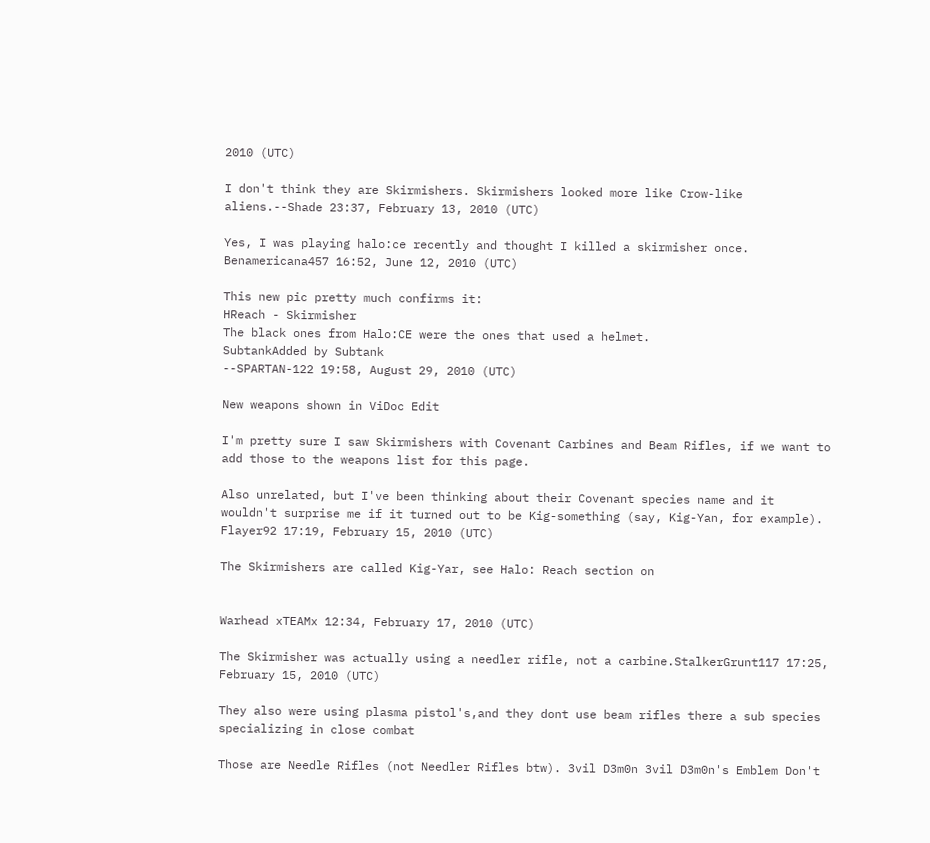2010 (UTC)

I don't think they are Skirmishers. Skirmishers looked more like Crow-like aliens.--Shade 23:37, February 13, 2010 (UTC)

Yes, I was playing halo:ce recently and thought I killed a skirmisher once. Benamericana457 16:52, June 12, 2010 (UTC)

This new pic pretty much confirms it:
HReach - Skirmisher
The black ones from Halo:CE were the ones that used a helmet.
SubtankAdded by Subtank
--SPARTAN-122 19:58, August 29, 2010 (UTC)

New weapons shown in ViDoc Edit

I'm pretty sure I saw Skirmishers with Covenant Carbines and Beam Rifles, if we want to add those to the weapons list for this page.

Also unrelated, but I've been thinking about their Covenant species name and it wouldn't surprise me if it turned out to be Kig-something (say, Kig-Yan, for example). Flayer92 17:19, February 15, 2010 (UTC)

The Skirmishers are called Kig-Yar, see Halo: Reach section on


Warhead xTEAMx 12:34, February 17, 2010 (UTC)

The Skirmisher was actually using a needler rifle, not a carbine.StalkerGrunt117 17:25, February 15, 2010 (UTC)

They also were using plasma pistol's,and they dont use beam rifles there a sub species specializing in close combat

Those are Needle Rifles (not Needler Rifles btw). 3vil D3m0n 3vil D3m0n's Emblem Don't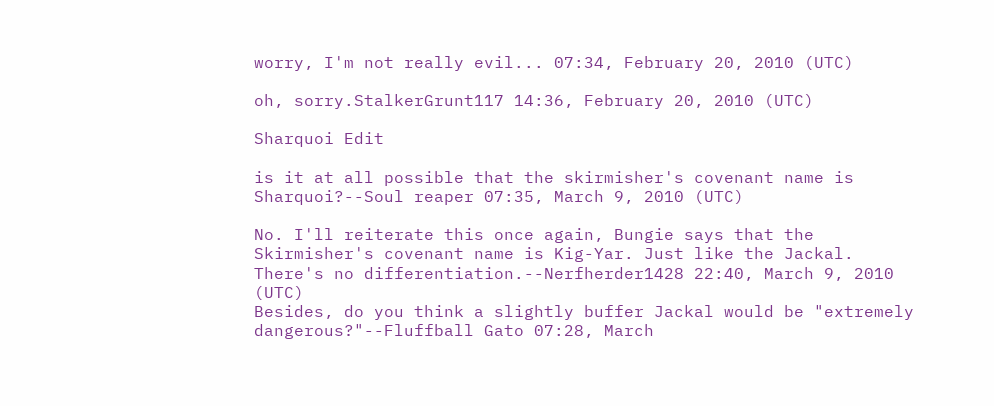worry, I'm not really evil... 07:34, February 20, 2010 (UTC)

oh, sorry.StalkerGrunt117 14:36, February 20, 2010 (UTC)

Sharquoi Edit

is it at all possible that the skirmisher's covenant name is Sharquoi?--Soul reaper 07:35, March 9, 2010 (UTC)

No. I'll reiterate this once again, Bungie says that the Skirmisher's covenant name is Kig-Yar. Just like the Jackal. There's no differentiation.--Nerfherder1428 22:40, March 9, 2010 (UTC)
Besides, do you think a slightly buffer Jackal would be "extremely dangerous?"--Fluffball Gato 07:28, March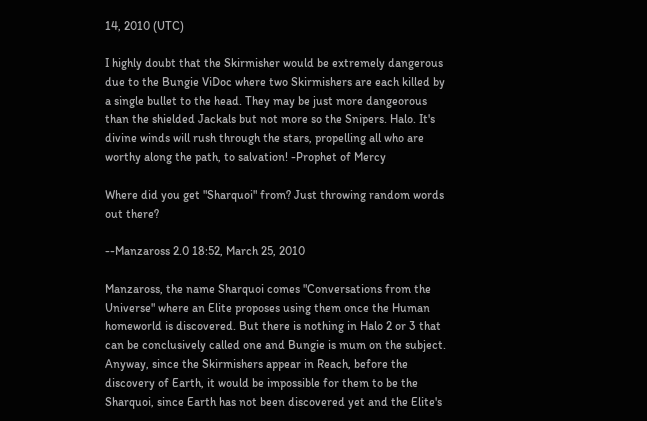14, 2010 (UTC)

I highly doubt that the Skirmisher would be extremely dangerous due to the Bungie ViDoc where two Skirmishers are each killed by a single bullet to the head. They may be just more dangeorous than the shielded Jackals but not more so the Snipers. Halo. It's divine winds will rush through the stars, propelling all who are worthy along the path, to salvation! -Prophet of Mercy

Where did you get "Sharquoi" from? Just throwing random words out there?

--Manzaross 2.0 18:52, March 25, 2010

Manzaross, the name Sharquoi comes "Conversations from the Universe" where an Elite proposes using them once the Human homeworld is discovered. But there is nothing in Halo 2 or 3 that can be conclusively called one and Bungie is mum on the subject. Anyway, since the Skirmishers appear in Reach, before the discovery of Earth, it would be impossible for them to be the Sharquoi, since Earth has not been discovered yet and the Elite's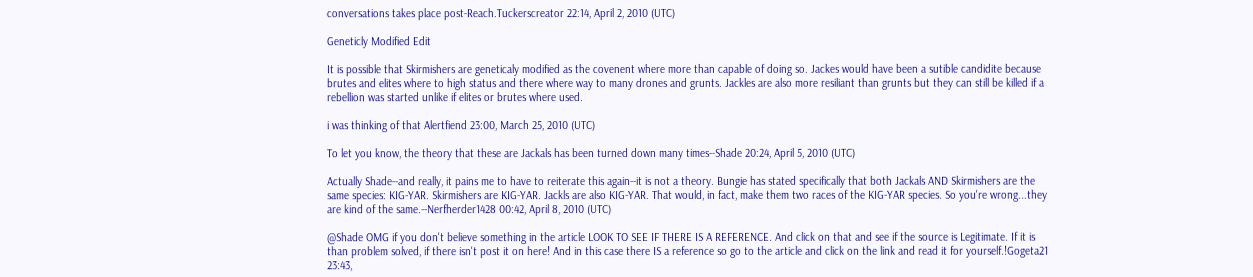conversations takes place post-Reach.Tuckerscreator 22:14, April 2, 2010 (UTC)

Geneticly Modified Edit

It is possible that Skirmishers are geneticaly modified as the covenent where more than capable of doing so. Jackes would have been a sutible candidite because brutes and elites where to high status and there where way to many drones and grunts. Jackles are also more resiliant than grunts but they can still be killed if a rebellion was started unlike if elites or brutes where used.

i was thinking of that Alertfiend 23:00, March 25, 2010 (UTC)

To let you know, the theory that these are Jackals has been turned down many times--Shade 20:24, April 5, 2010 (UTC)

Actually Shade--and really, it pains me to have to reiterate this again--it is not a theory. Bungie has stated specifically that both Jackals AND Skirmishers are the same species: KIG-YAR. Skirmishers are KIG-YAR. Jackls are also KIG-YAR. That would, in fact, make them two races of the KIG-YAR species. So you're wrong...they are kind of the same.--Nerfherder1428 00:42, April 8, 2010 (UTC)

@Shade OMG if you don't believe something in the article LOOK TO SEE IF THERE IS A REFERENCE. And click on that and see if the source is Legitimate. If it is than problem solved, if there isn't post it on here! And in this case there IS a reference so go to the article and click on the link and read it for yourself.!Gogeta21 23:43,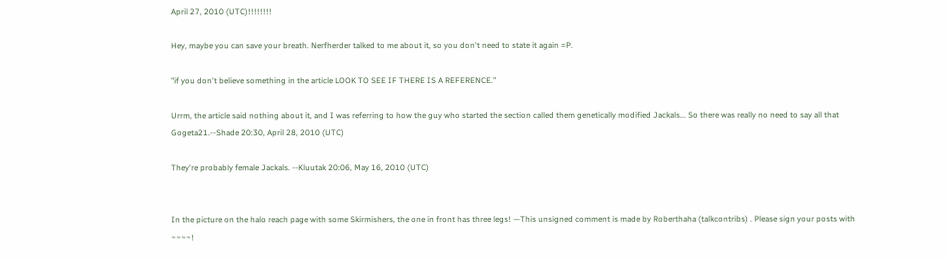April 27, 2010 (UTC)!!!!!!!!

Hey, maybe you can save your breath. Nerfherder talked to me about it, so you don't need to state it again =P.

"if you don't believe something in the article LOOK TO SEE IF THERE IS A REFERENCE."

Urrm, the article said nothing about it, and I was referring to how the guy who started the section called them genetically modified Jackals... So there was really no need to say all that Gogeta21.--Shade 20:30, April 28, 2010 (UTC)

They're probably female Jackals. --Kluutak 20:06, May 16, 2010 (UTC)


In the picture on the halo reach page with some Skirmishers, the one in front has three legs! —This unsigned comment is made by Roberthaha (talkcontribs) . Please sign your posts with ~~~~!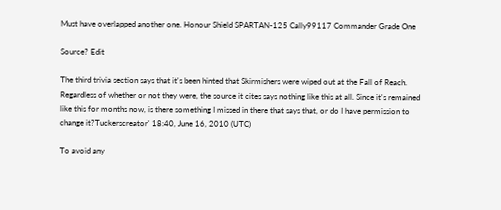Must have overlapped another one. Honour Shield SPARTAN-125 Cally99117 Commander Grade One

Source? Edit

The third trivia section says that it's been hinted that Skirmishers were wiped out at the Fall of Reach. Regardless of whether or not they were, the source it cites says nothing like this at all. Since it's remained like this for months now, is there something I missed in there that says that, or do I have permission to change it?Tuckerscreator' 18:40, June 16, 2010 (UTC)

To avoid any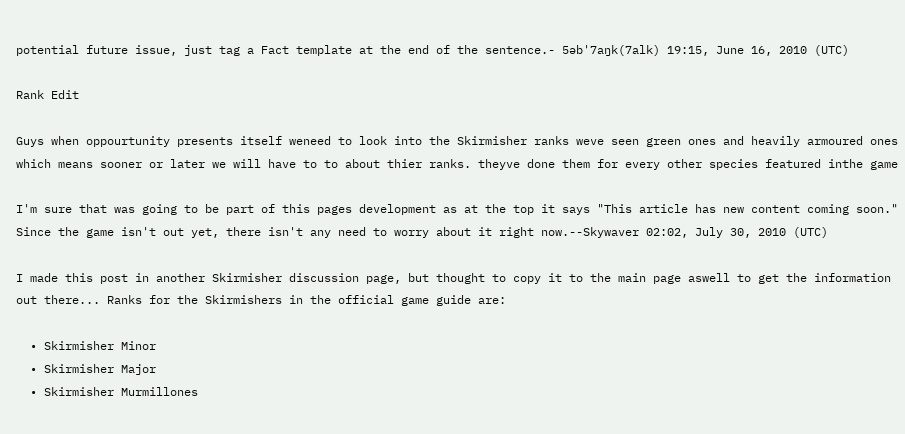potential future issue, just tag a Fact template at the end of the sentence.- 5əb'7aŋk(7alk) 19:15, June 16, 2010 (UTC)

Rank Edit

Guys when oppourtunity presents itself weneed to look into the Skirmisher ranks weve seen green ones and heavily armoured ones which means sooner or later we will have to to about thier ranks. theyve done them for every other species featured inthe game

I'm sure that was going to be part of this pages development as at the top it says "This article has new content coming soon." Since the game isn't out yet, there isn't any need to worry about it right now.--Skywaver 02:02, July 30, 2010 (UTC)

I made this post in another Skirmisher discussion page, but thought to copy it to the main page aswell to get the information out there... Ranks for the Skirmishers in the official game guide are:

  • Skirmisher Minor
  • Skirmisher Major
  • Skirmisher Murmillones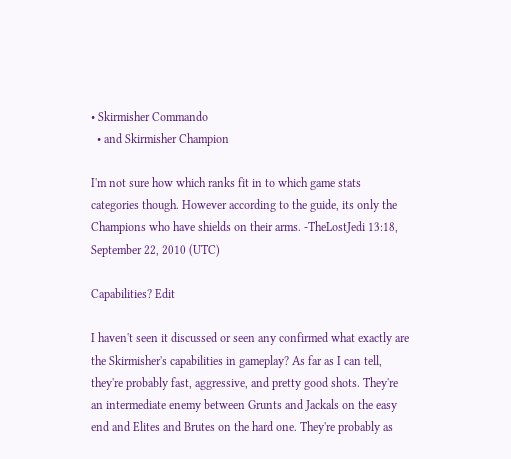• Skirmisher Commando
  • and Skirmisher Champion

I'm not sure how which ranks fit in to which game stats categories though. However according to the guide, its only the Champions who have shields on their arms. -TheLostJedi 13:18, September 22, 2010 (UTC)

Capabilities? Edit

I haven't seen it discussed or seen any confirmed what exactly are the Skirmisher's capabilities in gameplay? As far as I can tell, they're probably fast, aggressive, and pretty good shots. They're an intermediate enemy between Grunts and Jackals on the easy end and Elites and Brutes on the hard one. They're probably as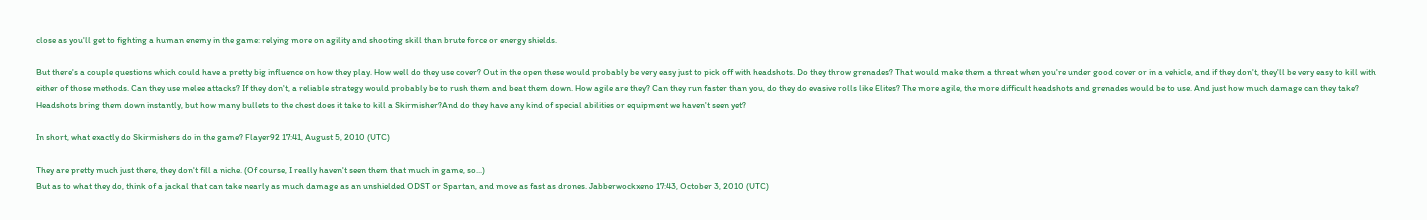close as you'll get to fighting a human enemy in the game: relying more on agility and shooting skill than brute force or energy shields.

But there's a couple questions which could have a pretty big influence on how they play. How well do they use cover? Out in the open these would probably be very easy just to pick off with headshots. Do they throw grenades? That would make them a threat when you're under good cover or in a vehicle, and if they don't, they'll be very easy to kill with either of those methods. Can they use melee attacks? If they don't, a reliable strategy would probably be to rush them and beat them down. How agile are they? Can they run faster than you, do they do evasive rolls like Elites? The more agile, the more difficult headshots and grenades would be to use. And just how much damage can they take? Headshots bring them down instantly, but how many bullets to the chest does it take to kill a Skirmisher?And do they have any kind of special abilities or equipment we haven't seen yet?

In short, what exactly do Skirmishers do in the game? Flayer92 17:41, August 5, 2010 (UTC)

They are pretty much just there, they don't fill a niche. (Of course, I really haven't seen them that much in game, so...)
But as to what they do, think of a jackal that can take nearly as much damage as an unshielded ODST or Spartan, and move as fast as drones. Jabberwockxeno 17:43, October 3, 2010 (UTC)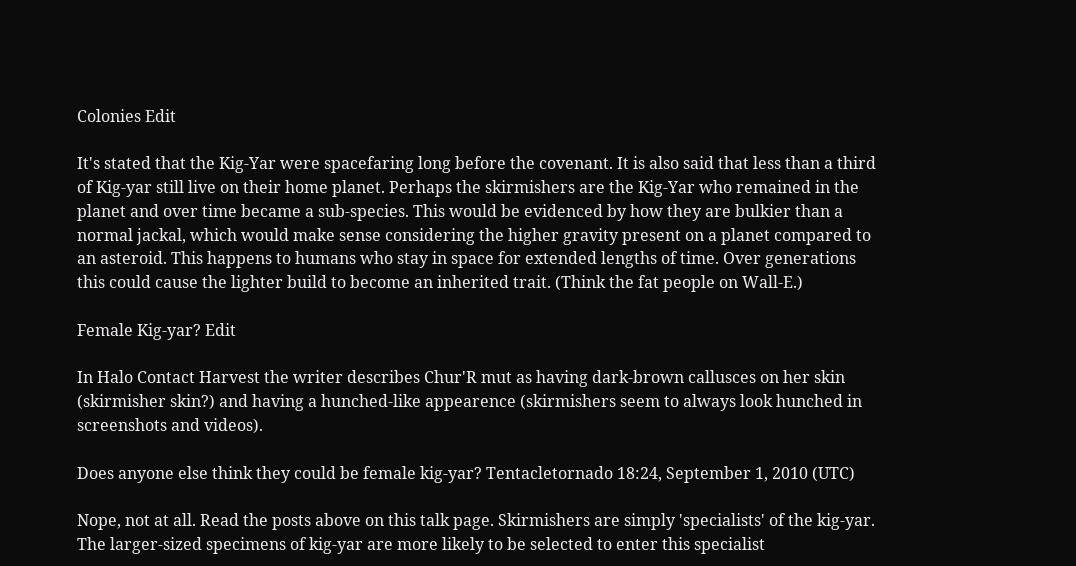Colonies Edit

It's stated that the Kig-Yar were spacefaring long before the covenant. It is also said that less than a third of Kig-yar still live on their home planet. Perhaps the skirmishers are the Kig-Yar who remained in the planet and over time became a sub-species. This would be evidenced by how they are bulkier than a normal jackal, which would make sense considering the higher gravity present on a planet compared to an asteroid. This happens to humans who stay in space for extended lengths of time. Over generations this could cause the lighter build to become an inherited trait. (Think the fat people on Wall-E.)

Female Kig-yar? Edit

In Halo Contact Harvest the writer describes Chur'R mut as having dark-brown callusces on her skin (skirmisher skin?) and having a hunched-like appearence (skirmishers seem to always look hunched in screenshots and videos).

Does anyone else think they could be female kig-yar? Tentacletornado 18:24, September 1, 2010 (UTC)

Nope, not at all. Read the posts above on this talk page. Skirmishers are simply 'specialists' of the kig-yar. The larger-sized specimens of kig-yar are more likely to be selected to enter this specialist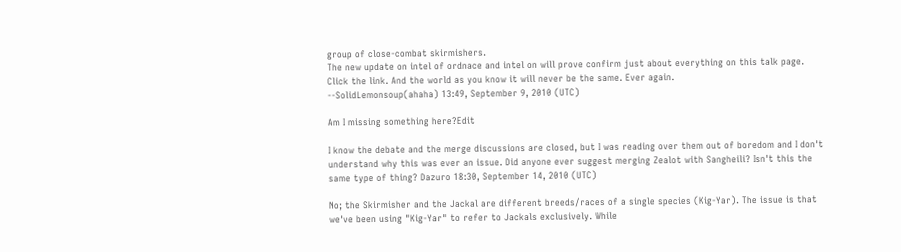group of close-combat skirmishers.
The new update on intel of ordnace and intel on will prove confirm just about everything on this talk page.
Click the link. And the world as you know it will never be the same. Ever again.
--SolidLemonsoup(ahaha) 13:49, September 9, 2010 (UTC)

Am I missing something here?Edit

I know the debate and the merge discussions are closed, but I was reading over them out of boredom and I don't understand why this was ever an issue. Did anyone ever suggest merging Zealot with Sangheili? Isn't this the same type of thing? Dazuro 18:30, September 14, 2010 (UTC)

No; the Skirmisher and the Jackal are different breeds/races of a single species (Kig-Yar). The issue is that we've been using "Kig-Yar" to refer to Jackals exclusively. While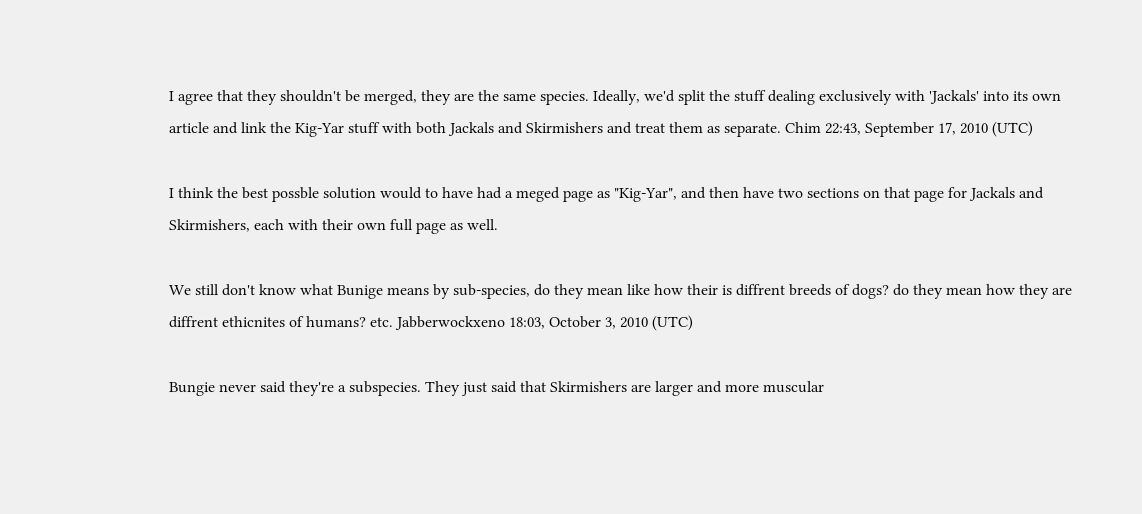I agree that they shouldn't be merged, they are the same species. Ideally, we'd split the stuff dealing exclusively with 'Jackals' into its own article and link the Kig-Yar stuff with both Jackals and Skirmishers and treat them as separate. Chim 22:43, September 17, 2010 (UTC)

I think the best possble solution would to have had a meged page as "Kig-Yar", and then have two sections on that page for Jackals and Skirmishers, each with their own full page as well.

We still don't know what Bunige means by sub-species, do they mean like how their is diffrent breeds of dogs? do they mean how they are diffrent ethicnites of humans? etc. Jabberwockxeno 18:03, October 3, 2010 (UTC)

Bungie never said they're a subspecies. They just said that Skirmishers are larger and more muscular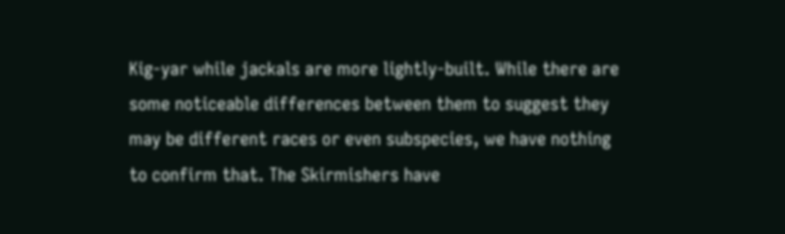Kig-yar while jackals are more lightly-built. While there are some noticeable differences between them to suggest they may be different races or even subspecies, we have nothing to confirm that. The Skirmishers have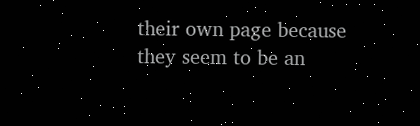their own page because they seem to be an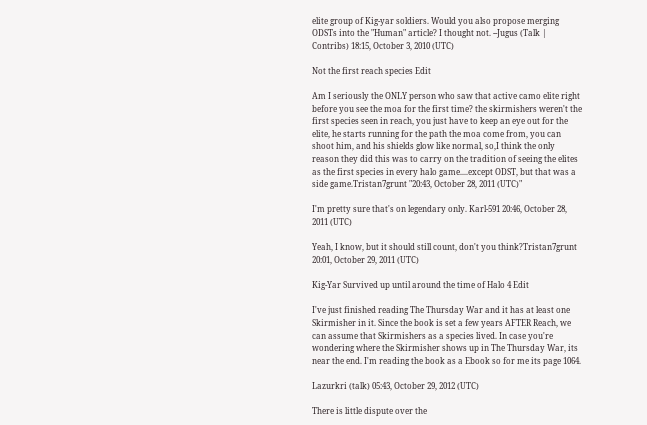elite group of Kig-yar soldiers. Would you also propose merging ODSTs into the "Human" article? I thought not. --Jugus (Talk | Contribs) 18:15, October 3, 2010 (UTC)

Not the first reach species Edit

Am I seriously the ONLY person who saw that active camo elite right before you see the moa for the first time? the skirmishers weren't the first species seen in reach, you just have to keep an eye out for the elite, he starts running for the path the moa come from, you can shoot him, and his shields glow like normal, so,I think the only reason they did this was to carry on the tradition of seeing the elites as the first species in every halo game....except ODST, but that was a side game.Tristan7grunt "20:43, October 28, 2011 (UTC)"

I'm pretty sure that's on legendary only. Karl-591 20:46, October 28, 2011 (UTC)

Yeah, I know, but it should still count, don't you think?Tristan7grunt 20:01, October 29, 2011 (UTC)

Kig-Yar Survived up until around the time of Halo 4 Edit

I've just finished reading The Thursday War and it has at least one Skirmisher in it. Since the book is set a few years AFTER Reach, we can assume that Skirmishers as a species lived. In case you're wondering where the Skirmisher shows up in The Thursday War, its near the end. I'm reading the book as a Ebook so for me its page 1064.

Lazurkri (talk) 05:43, October 29, 2012 (UTC)

There is little dispute over the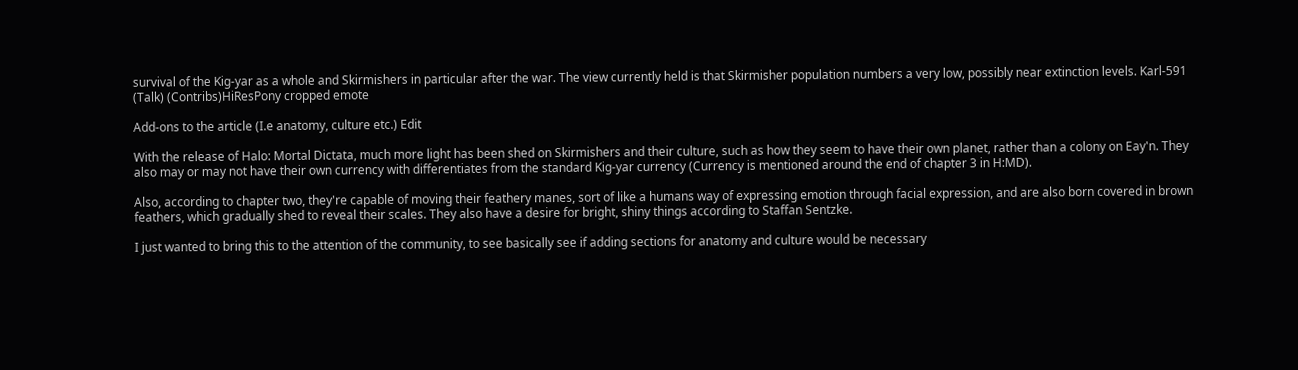survival of the Kig-yar as a whole and Skirmishers in particular after the war. The view currently held is that Skirmisher population numbers a very low, possibly near extinction levels. Karl-591 (Talk) (Contribs)HiResPony cropped emote

Add-ons to the article (I.e anatomy, culture etc.) Edit

With the release of Halo: Mortal Dictata, much more light has been shed on Skirmishers and their culture, such as how they seem to have their own planet, rather than a colony on Eay'n. They also may or may not have their own currency with differentiates from the standard Kig-yar currency (Currency is mentioned around the end of chapter 3 in H:MD).

Also, according to chapter two, they're capable of moving their feathery manes, sort of like a humans way of expressing emotion through facial expression, and are also born covered in brown feathers, which gradually shed to reveal their scales. They also have a desire for bright, shiny things according to Staffan Sentzke.

I just wanted to bring this to the attention of the community, to see basically see if adding sections for anatomy and culture would be necessary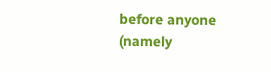before anyone (namely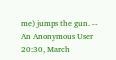me) jumps the gun. -- An Anonymous User 20:30, March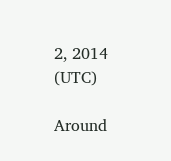2, 2014 (UTC)

Around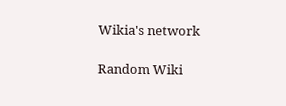Wikia's network

Random Wiki